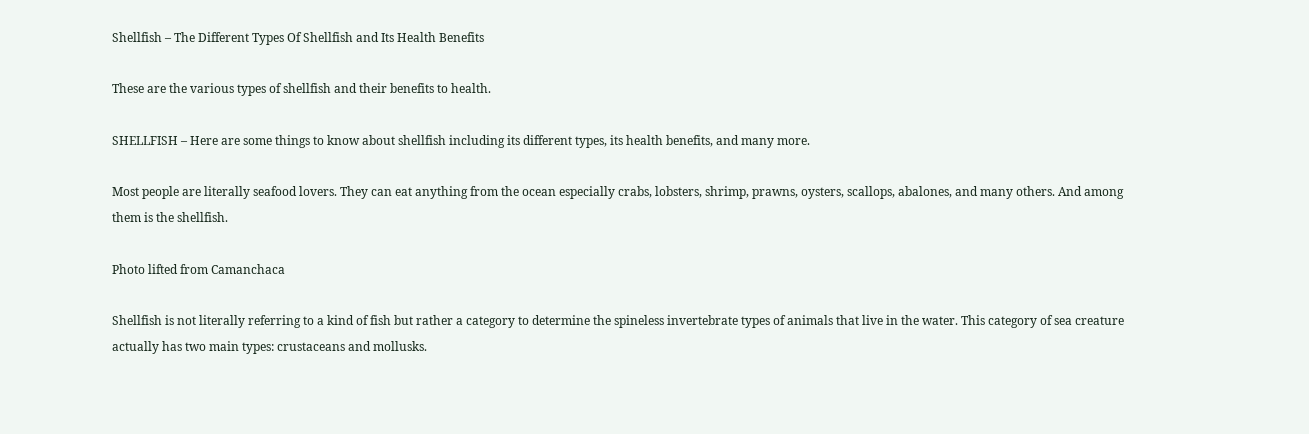Shellfish – The Different Types Of Shellfish and Its Health Benefits

These are the various types of shellfish and their benefits to health.

SHELLFISH – Here are some things to know about shellfish including its different types, its health benefits, and many more.

Most people are literally seafood lovers. They can eat anything from the ocean especially crabs, lobsters, shrimp, prawns, oysters, scallops, abalones, and many others. And among them is the shellfish.

Photo lifted from Camanchaca

Shellfish is not literally referring to a kind of fish but rather a category to determine the spineless invertebrate types of animals that live in the water. This category of sea creature actually has two main types: crustaceans and mollusks.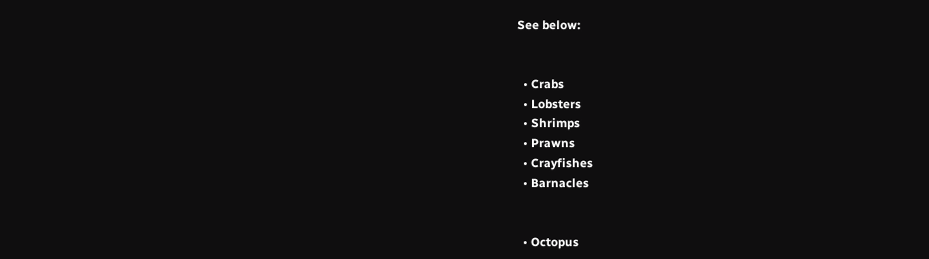See below:


  • Crabs
  • Lobsters
  • Shrimps
  • Prawns
  • Crayfishes
  • Barnacles


  • Octopus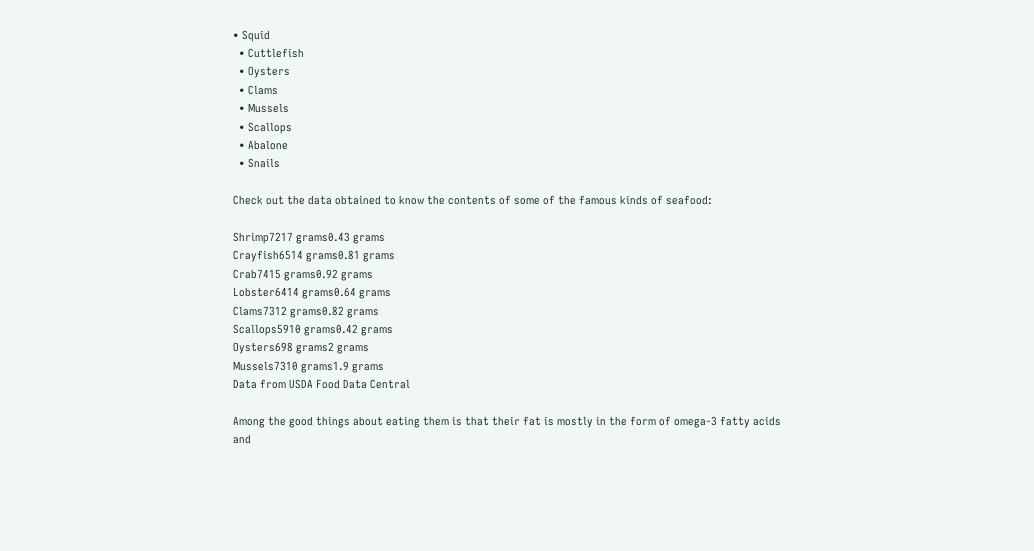• Squid
  • Cuttlefish
  • Oysters
  • Clams
  • Mussels
  • Scallops
  • Abalone
  • Snails

Check out the data obtained to know the contents of some of the famous kinds of seafood:

Shrimp7217 grams0.43 grams
Crayfish6514 grams0.81 grams
Crab7415 grams0.92 grams
Lobster6414 grams0.64 grams
Clams7312 grams0.82 grams
Scallops5910 grams0.42 grams
Oysters698 grams2 grams
Mussels7310 grams1.9 grams
Data from USDA Food Data Central

Among the good things about eating them is that their fat is mostly in the form of omega-3 fatty acids and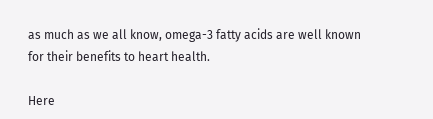as much as we all know, omega-3 fatty acids are well known for their benefits to heart health.

Here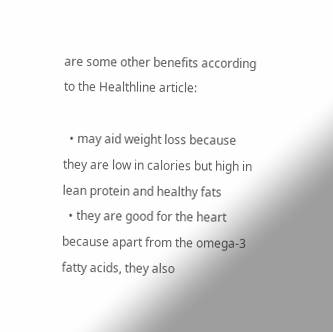are some other benefits according to the Healthline article:

  • may aid weight loss because they are low in calories but high in lean protein and healthy fats
  • they are good for the heart because apart from the omega-3 fatty acids, they also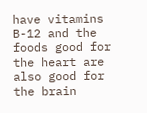have vitamins B-12 and the foods good for the heart are also good for the brain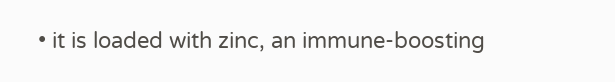• it is loaded with zinc, an immune-boosting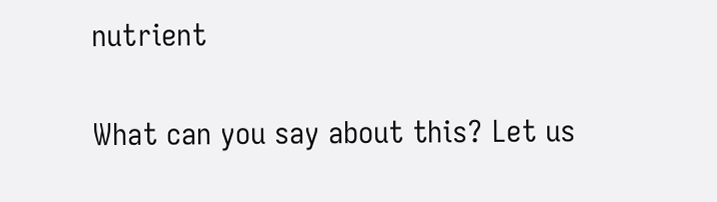nutrient


What can you say about this? Let us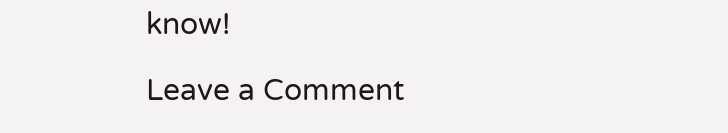know!

Leave a Comment